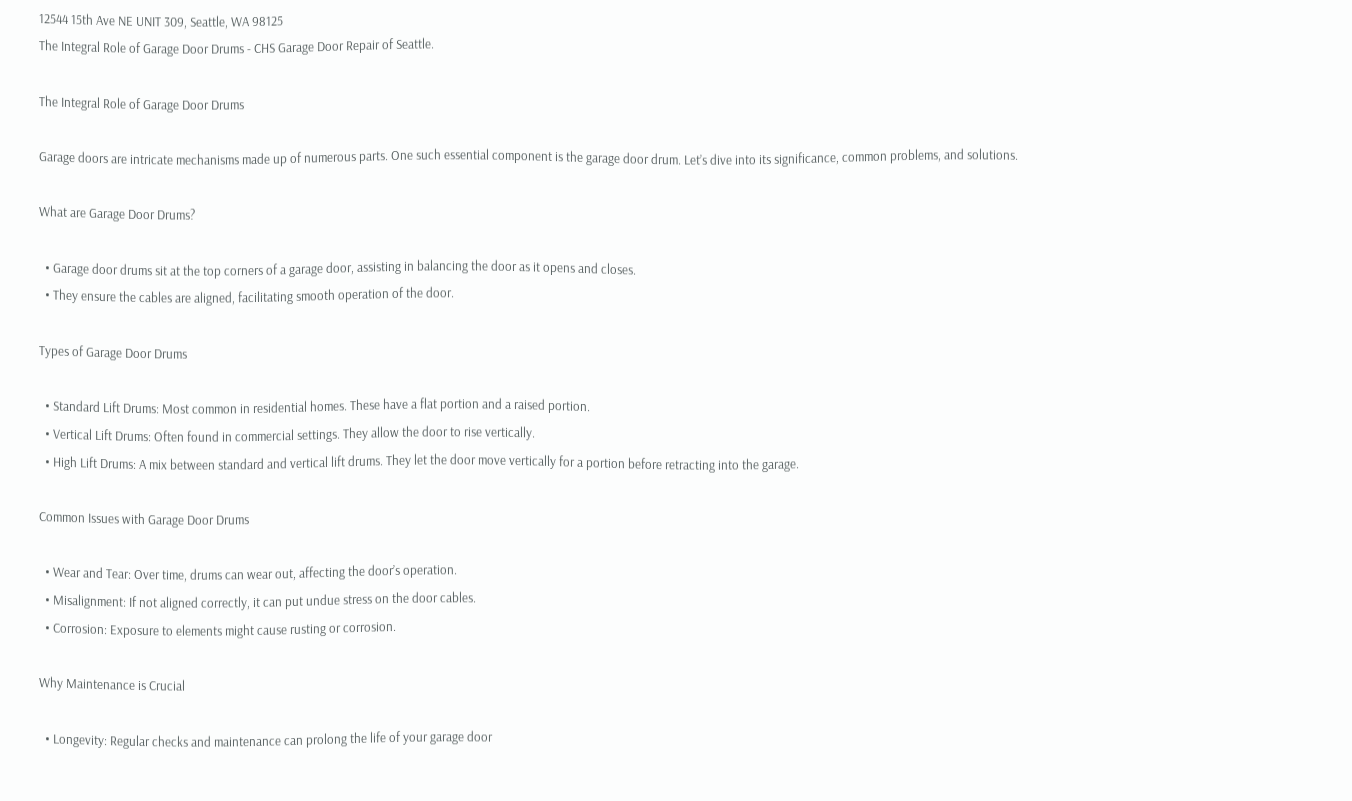12544 15th Ave NE UNIT 309, Seattle, WA 98125
The Integral Role of Garage Door Drums - CHS Garage Door Repair of Seattle.

The Integral Role of Garage Door Drums

Garage doors are intricate mechanisms made up of numerous parts. One such essential component is the garage door drum. Let’s dive into its significance, common problems, and solutions.

What are Garage Door Drums?

  • Garage door drums sit at the top corners of a garage door, assisting in balancing the door as it opens and closes.
  • They ensure the cables are aligned, facilitating smooth operation of the door.

Types of Garage Door Drums

  • Standard Lift Drums: Most common in residential homes. These have a flat portion and a raised portion.
  • Vertical Lift Drums: Often found in commercial settings. They allow the door to rise vertically.
  • High Lift Drums: A mix between standard and vertical lift drums. They let the door move vertically for a portion before retracting into the garage.

Common Issues with Garage Door Drums

  • Wear and Tear: Over time, drums can wear out, affecting the door’s operation.
  • Misalignment: If not aligned correctly, it can put undue stress on the door cables.
  • Corrosion: Exposure to elements might cause rusting or corrosion.

Why Maintenance is Crucial

  • Longevity: Regular checks and maintenance can prolong the life of your garage door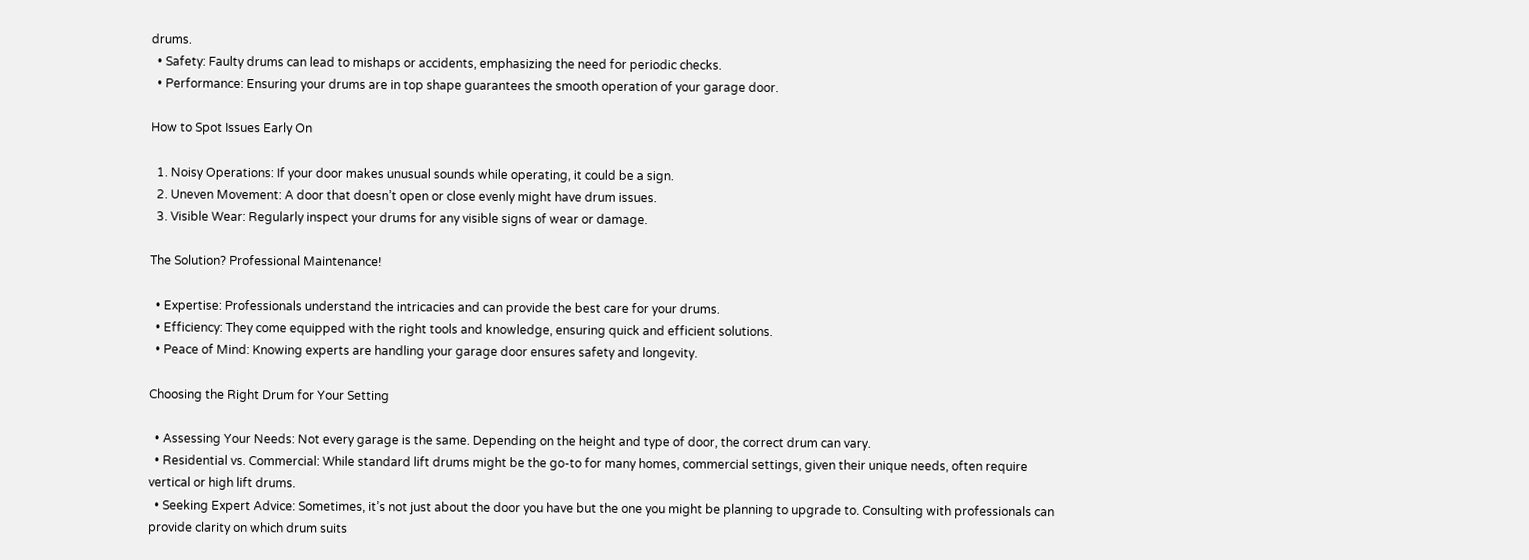drums.
  • Safety: Faulty drums can lead to mishaps or accidents, emphasizing the need for periodic checks.
  • Performance: Ensuring your drums are in top shape guarantees the smooth operation of your garage door.

How to Spot Issues Early On

  1. Noisy Operations: If your door makes unusual sounds while operating, it could be a sign.
  2. Uneven Movement: A door that doesn’t open or close evenly might have drum issues.
  3. Visible Wear: Regularly inspect your drums for any visible signs of wear or damage.

The Solution? Professional Maintenance!

  • Expertise: Professionals understand the intricacies and can provide the best care for your drums.
  • Efficiency: They come equipped with the right tools and knowledge, ensuring quick and efficient solutions.
  • Peace of Mind: Knowing experts are handling your garage door ensures safety and longevity.

Choosing the Right Drum for Your Setting

  • Assessing Your Needs: Not every garage is the same. Depending on the height and type of door, the correct drum can vary.
  • Residential vs. Commercial: While standard lift drums might be the go-to for many homes, commercial settings, given their unique needs, often require vertical or high lift drums.
  • Seeking Expert Advice: Sometimes, it’s not just about the door you have but the one you might be planning to upgrade to. Consulting with professionals can provide clarity on which drum suits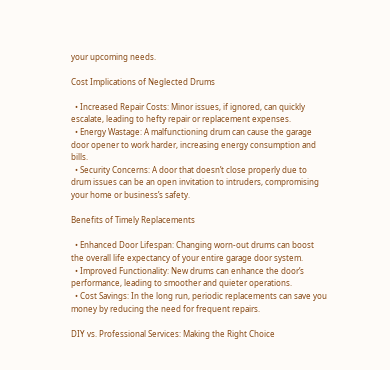your upcoming needs.

Cost Implications of Neglected Drums

  • Increased Repair Costs: Minor issues, if ignored, can quickly escalate, leading to hefty repair or replacement expenses.
  • Energy Wastage: A malfunctioning drum can cause the garage door opener to work harder, increasing energy consumption and bills.
  • Security Concerns: A door that doesn’t close properly due to drum issues can be an open invitation to intruders, compromising your home or business’s safety.

Benefits of Timely Replacements

  • Enhanced Door Lifespan: Changing worn-out drums can boost the overall life expectancy of your entire garage door system.
  • Improved Functionality: New drums can enhance the door’s performance, leading to smoother and quieter operations.
  • Cost Savings: In the long run, periodic replacements can save you money by reducing the need for frequent repairs.

DIY vs. Professional Services: Making the Right Choice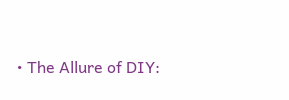• The Allure of DIY: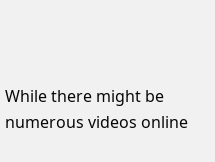While there might be numerous videos online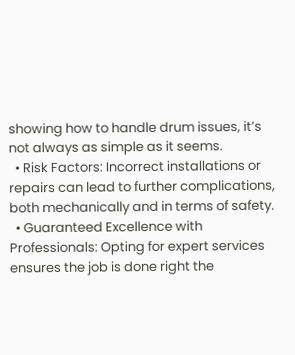showing how to handle drum issues, it’s not always as simple as it seems.
  • Risk Factors: Incorrect installations or repairs can lead to further complications, both mechanically and in terms of safety.
  • Guaranteed Excellence with Professionals: Opting for expert services ensures the job is done right the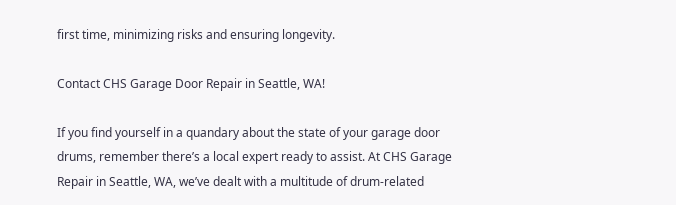first time, minimizing risks and ensuring longevity.

Contact CHS Garage Door Repair in Seattle, WA!

If you find yourself in a quandary about the state of your garage door drums, remember there’s a local expert ready to assist. At CHS Garage Repair in Seattle, WA, we’ve dealt with a multitude of drum-related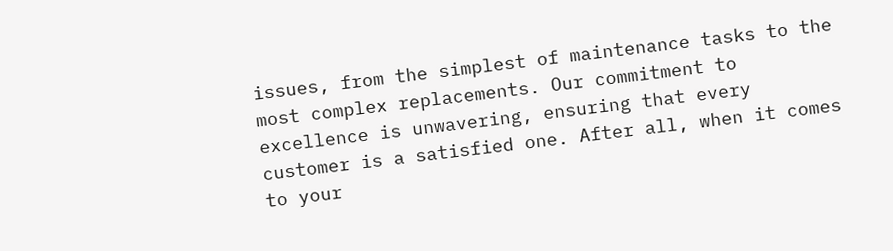issues, from the simplest of maintenance tasks to the most complex replacements. Our commitment to excellence is unwavering, ensuring that every customer is a satisfied one. After all, when it comes to your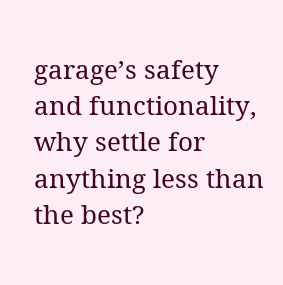garage’s safety and functionality, why settle for anything less than the best?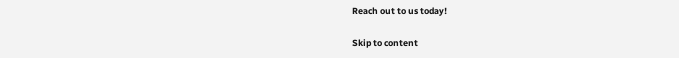Reach out to us today!

Skip to content